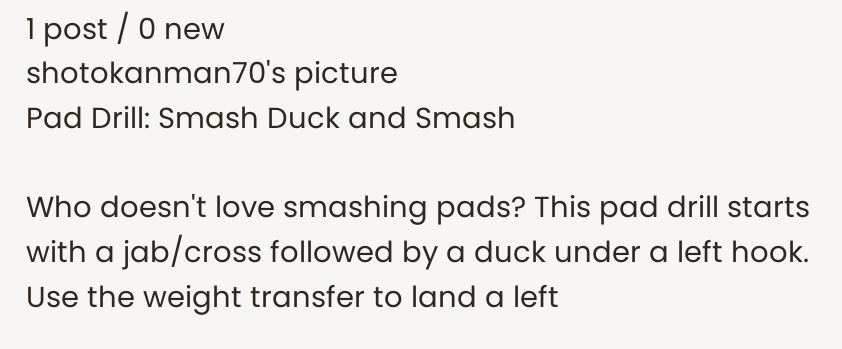1 post / 0 new
shotokanman70's picture
Pad Drill: Smash Duck and Smash

Who doesn't love smashing pads? This pad drill starts with a jab/cross followed by a duck under a left hook. Use the weight transfer to land a left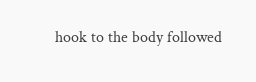hook to the body followed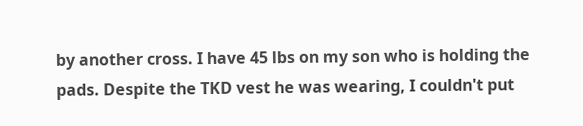by another cross. I have 45 lbs on my son who is holding the pads. Despite the TKD vest he was wearing, I couldn't put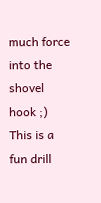much force into the shovel hook ;) This is a fun drill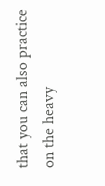that you can also practice on the heavy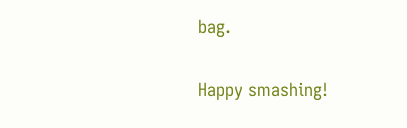bag.

Happy smashing!